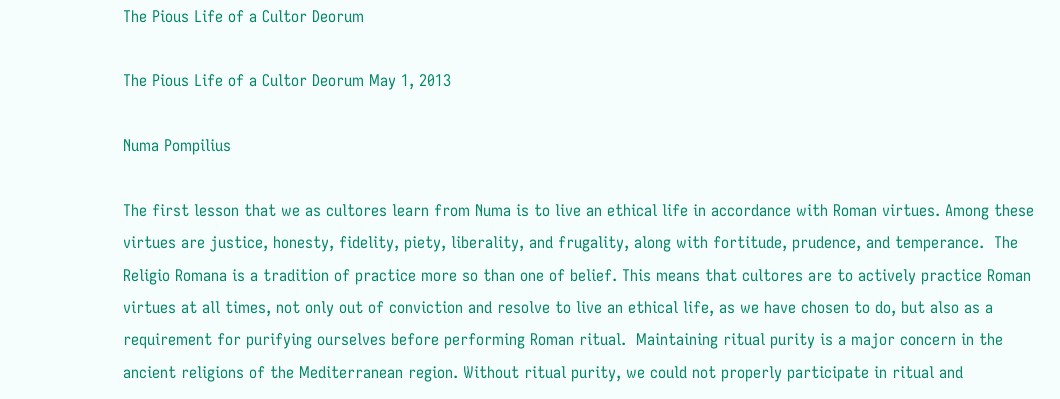The Pious Life of a Cultor Deorum

The Pious Life of a Cultor Deorum May 1, 2013

Numa Pompilius

The first lesson that we as cultores learn from Numa is to live an ethical life in accordance with Roman virtues. Among these virtues are justice, honesty, fidelity, piety, liberality, and frugality, along with fortitude, prudence, and temperance.  The Religio Romana is a tradition of practice more so than one of belief. This means that cultores are to actively practice Roman virtues at all times, not only out of conviction and resolve to live an ethical life, as we have chosen to do, but also as a requirement for purifying ourselves before performing Roman ritual.  Maintaining ritual purity is a major concern in the ancient religions of the Mediterranean region. Without ritual purity, we could not properly participate in ritual and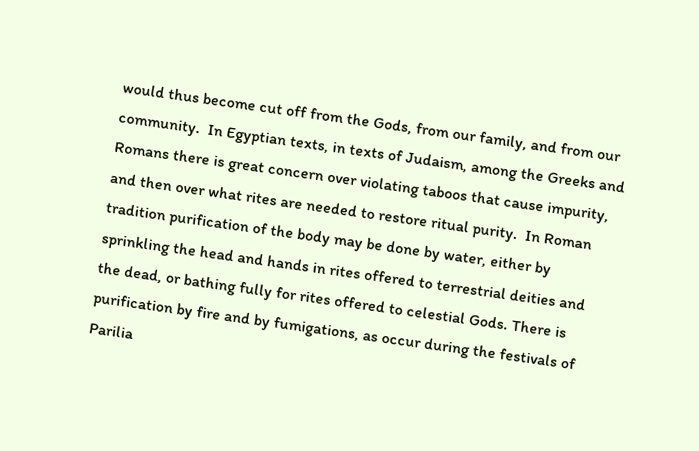would thus become cut off from the Gods, from our family, and from our community.  In Egyptian texts, in texts of Judaism, among the Greeks and Romans there is great concern over violating taboos that cause impurity, and then over what rites are needed to restore ritual purity.  In Roman tradition purification of the body may be done by water, either by sprinkling the head and hands in rites offered to terrestrial deities and the dead, or bathing fully for rites offered to celestial Gods. There is purification by fire and by fumigations, as occur during the festivals of Parilia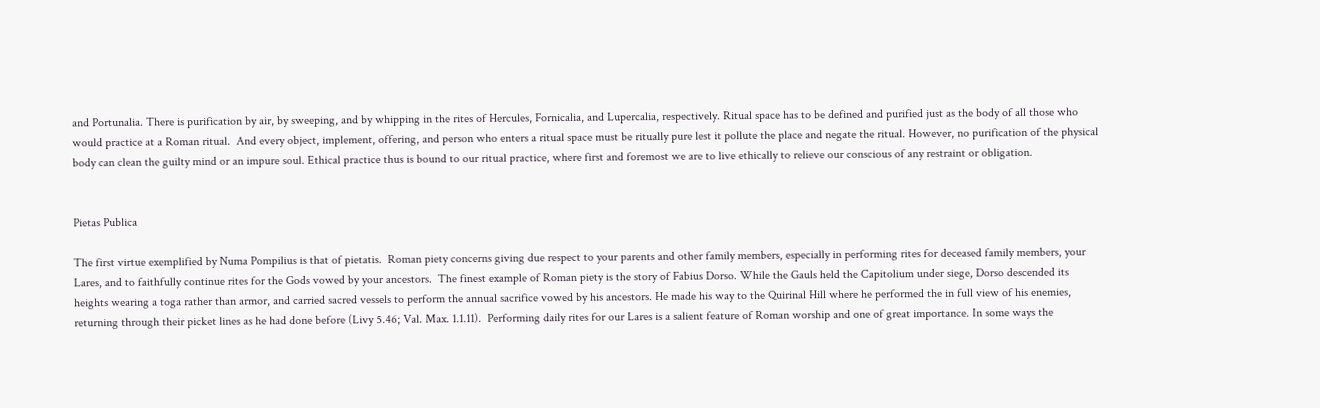and Portunalia. There is purification by air, by sweeping, and by whipping in the rites of Hercules, Fornicalia, and Lupercalia, respectively. Ritual space has to be defined and purified just as the body of all those who would practice at a Roman ritual.  And every object, implement, offering, and person who enters a ritual space must be ritually pure lest it pollute the place and negate the ritual. However, no purification of the physical body can clean the guilty mind or an impure soul. Ethical practice thus is bound to our ritual practice, where first and foremost we are to live ethically to relieve our conscious of any restraint or obligation.


Pietas Publica

The first virtue exemplified by Numa Pompilius is that of pietatis.  Roman piety concerns giving due respect to your parents and other family members, especially in performing rites for deceased family members, your Lares, and to faithfully continue rites for the Gods vowed by your ancestors.  The finest example of Roman piety is the story of Fabius Dorso. While the Gauls held the Capitolium under siege, Dorso descended its heights wearing a toga rather than armor, and carried sacred vessels to perform the annual sacrifice vowed by his ancestors. He made his way to the Quirinal Hill where he performed the in full view of his enemies, returning through their picket lines as he had done before (Livy 5.46; Val. Max. 1.1.11).  Performing daily rites for our Lares is a salient feature of Roman worship and one of great importance. In some ways the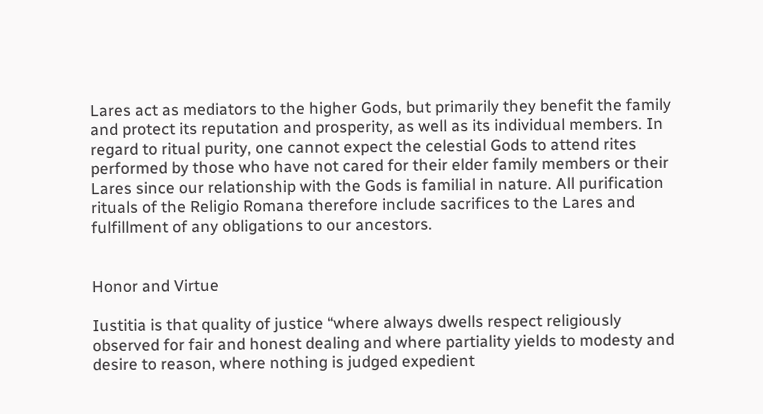Lares act as mediators to the higher Gods, but primarily they benefit the family and protect its reputation and prosperity, as well as its individual members. In regard to ritual purity, one cannot expect the celestial Gods to attend rites performed by those who have not cared for their elder family members or their Lares since our relationship with the Gods is familial in nature. All purification rituals of the Religio Romana therefore include sacrifices to the Lares and fulfillment of any obligations to our ancestors.


Honor and Virtue

Iustitia is that quality of justice “where always dwells respect religiously observed for fair and honest dealing and where partiality yields to modesty and desire to reason, where nothing is judged expedient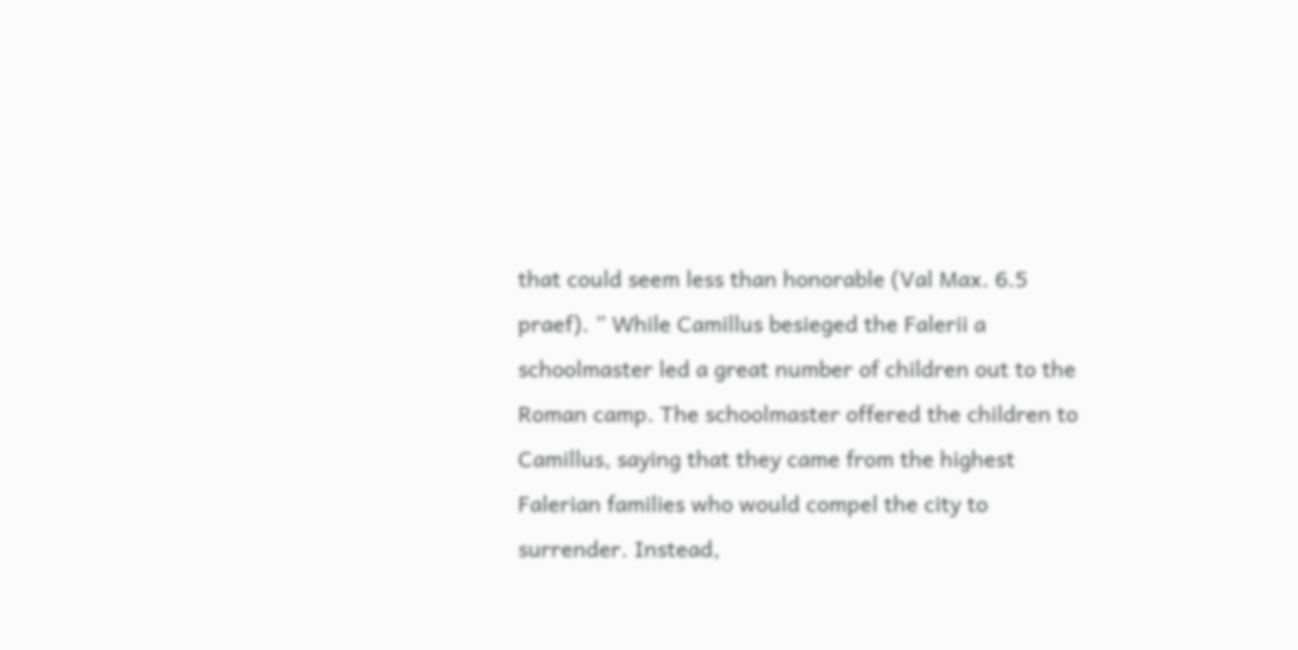that could seem less than honorable (Val Max. 6.5 praef). ” While Camillus besieged the Falerii a schoolmaster led a great number of children out to the Roman camp. The schoolmaster offered the children to Camillus, saying that they came from the highest Falerian families who would compel the city to surrender. Instead,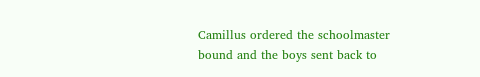Camillus ordered the schoolmaster bound and the boys sent back to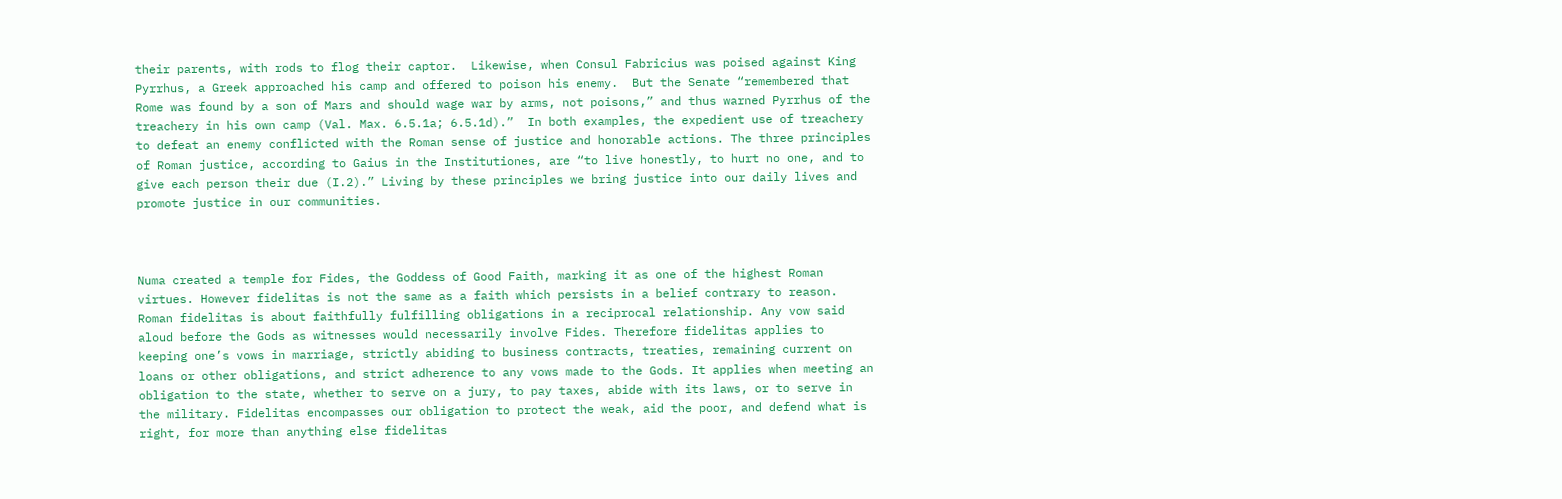their parents, with rods to flog their captor.  Likewise, when Consul Fabricius was poised against King Pyrrhus, a Greek approached his camp and offered to poison his enemy.  But the Senate “remembered that Rome was found by a son of Mars and should wage war by arms, not poisons,” and thus warned Pyrrhus of the treachery in his own camp (Val. Max. 6.5.1a; 6.5.1d).”  In both examples, the expedient use of treachery to defeat an enemy conflicted with the Roman sense of justice and honorable actions. The three principles of Roman justice, according to Gaius in the Institutiones, are “to live honestly, to hurt no one, and to give each person their due (I.2).” Living by these principles we bring justice into our daily lives and promote justice in our communities.



Numa created a temple for Fides, the Goddess of Good Faith, marking it as one of the highest Roman virtues. However fidelitas is not the same as a faith which persists in a belief contrary to reason.  Roman fidelitas is about faithfully fulfilling obligations in a reciprocal relationship. Any vow said aloud before the Gods as witnesses would necessarily involve Fides. Therefore fidelitas applies to keeping one’s vows in marriage, strictly abiding to business contracts, treaties, remaining current on loans or other obligations, and strict adherence to any vows made to the Gods. It applies when meeting an obligation to the state, whether to serve on a jury, to pay taxes, abide with its laws, or to serve in the military. Fidelitas encompasses our obligation to protect the weak, aid the poor, and defend what is right, for more than anything else fidelitas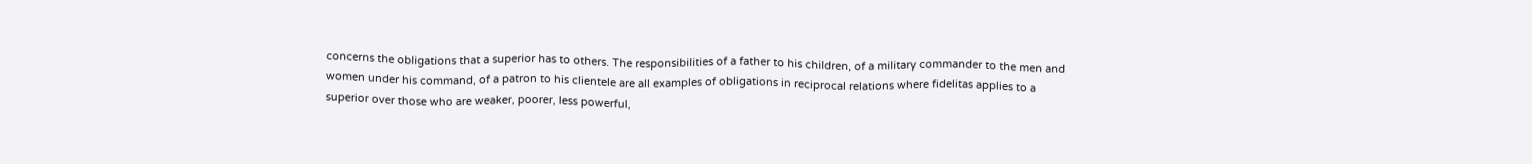concerns the obligations that a superior has to others. The responsibilities of a father to his children, of a military commander to the men and women under his command, of a patron to his clientele are all examples of obligations in reciprocal relations where fidelitas applies to a superior over those who are weaker, poorer, less powerful,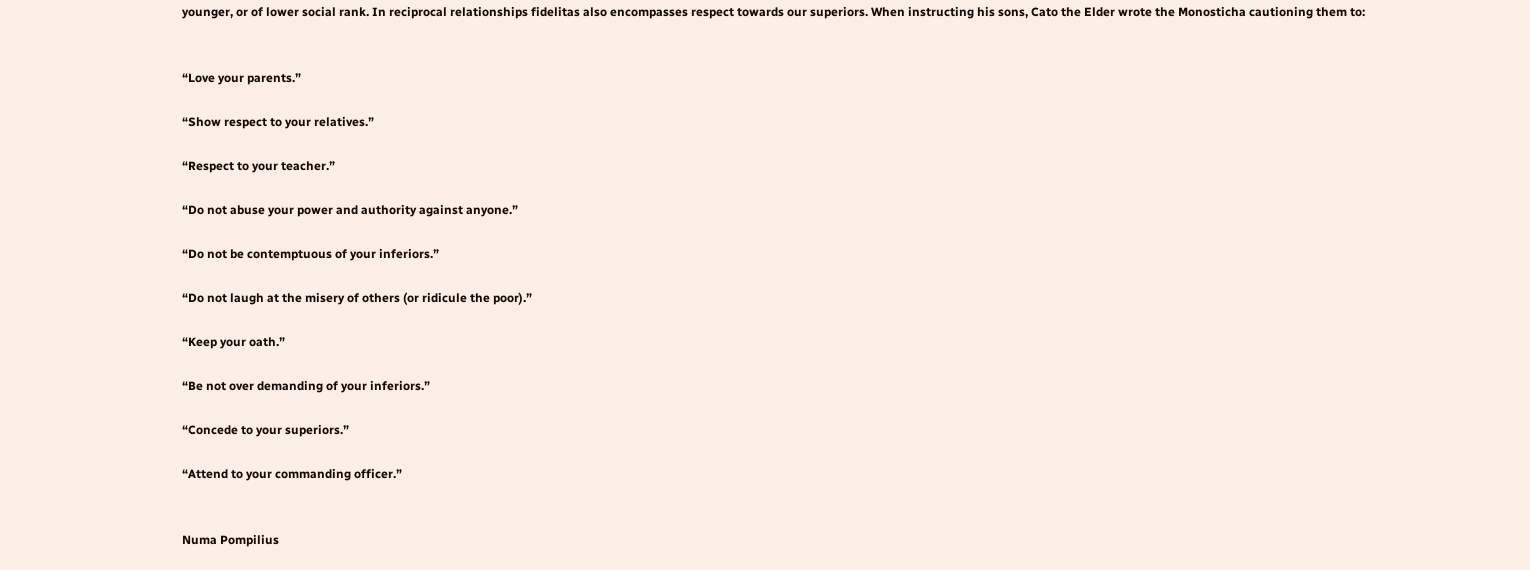younger, or of lower social rank. In reciprocal relationships fidelitas also encompasses respect towards our superiors. When instructing his sons, Cato the Elder wrote the Monosticha cautioning them to:


“Love your parents.”

“Show respect to your relatives.”

“Respect to your teacher.”

“Do not abuse your power and authority against anyone.”

“Do not be contemptuous of your inferiors.”

“Do not laugh at the misery of others (or ridicule the poor).”

“Keep your oath.”

“Be not over demanding of your inferiors.”

“Concede to your superiors.”

“Attend to your commanding officer.”


Numa Pompilius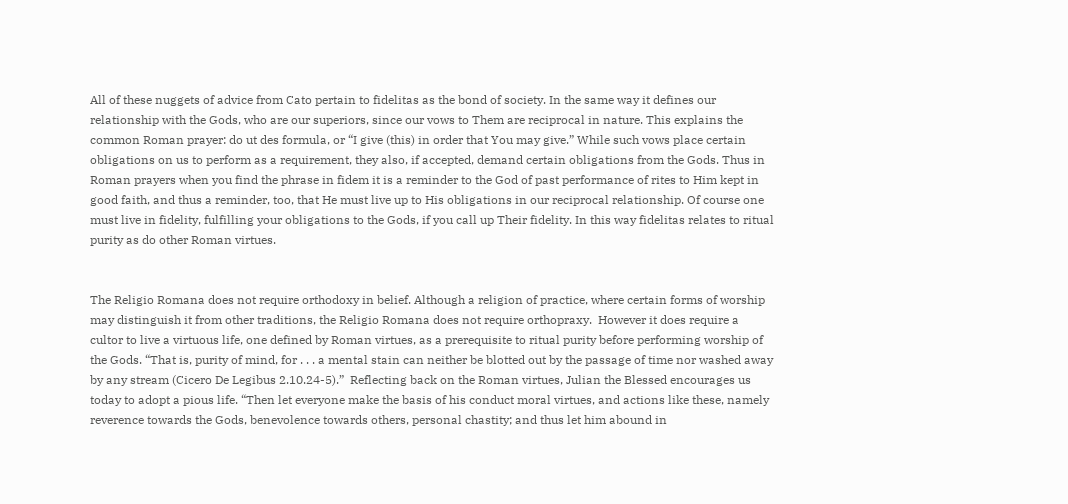All of these nuggets of advice from Cato pertain to fidelitas as the bond of society. In the same way it defines our relationship with the Gods, who are our superiors, since our vows to Them are reciprocal in nature. This explains the common Roman prayer: do ut des formula, or “I give (this) in order that You may give.” While such vows place certain obligations on us to perform as a requirement, they also, if accepted, demand certain obligations from the Gods. Thus in Roman prayers when you find the phrase in fidem it is a reminder to the God of past performance of rites to Him kept in good faith, and thus a reminder, too, that He must live up to His obligations in our reciprocal relationship. Of course one must live in fidelity, fulfilling your obligations to the Gods, if you call up Their fidelity. In this way fidelitas relates to ritual purity as do other Roman virtues.


The Religio Romana does not require orthodoxy in belief. Although a religion of practice, where certain forms of worship may distinguish it from other traditions, the Religio Romana does not require orthopraxy.  However it does require a cultor to live a virtuous life, one defined by Roman virtues, as a prerequisite to ritual purity before performing worship of the Gods. “That is, purity of mind, for . . . a mental stain can neither be blotted out by the passage of time nor washed away by any stream (Cicero De Legibus 2.10.24-5).”  Reflecting back on the Roman virtues, Julian the Blessed encourages us today to adopt a pious life. “Then let everyone make the basis of his conduct moral virtues, and actions like these, namely reverence towards the Gods, benevolence towards others, personal chastity; and thus let him abound in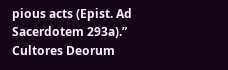pious acts (Epist. Ad Sacerdotem 293a).” Cultores Deorum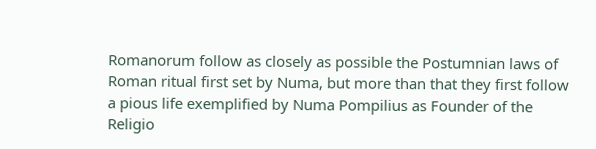Romanorum follow as closely as possible the Postumnian laws of Roman ritual first set by Numa, but more than that they first follow a pious life exemplified by Numa Pompilius as Founder of the Religio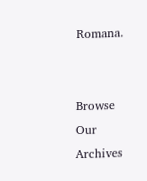Romana.


Browse Our Archives